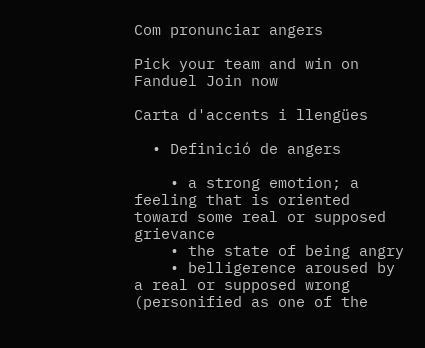Com pronunciar angers

Pick your team and win on Fanduel Join now

Carta d'accents i llengües

  • Definició de angers

    • a strong emotion; a feeling that is oriented toward some real or supposed grievance
    • the state of being angry
    • belligerence aroused by a real or supposed wrong (personified as one of the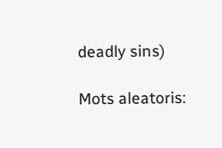deadly sins)

Mots aleatoris: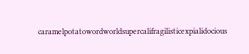caramelpotatowordworldsupercalifragilisticexpialidocious